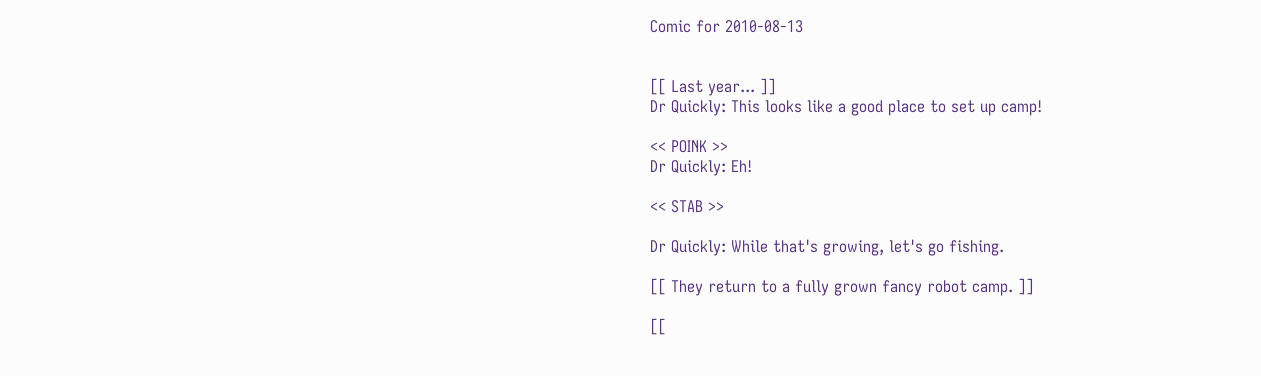Comic for 2010-08-13


[[ Last year... ]]
Dr Quickly: This looks like a good place to set up camp!

<< POINK >>
Dr Quickly: Eh!

<< STAB >>

Dr Quickly: While that's growing, let's go fishing.

[[ They return to a fully grown fancy robot camp. ]]

[[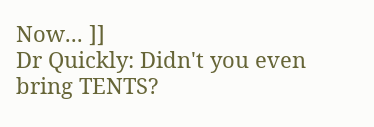Now... ]]
Dr Quickly: Didn't you even bring TENTS?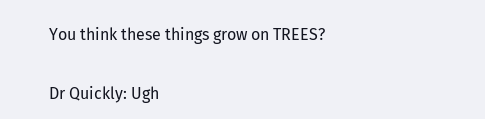You think these things grow on TREES?

Dr Quickly: Ugh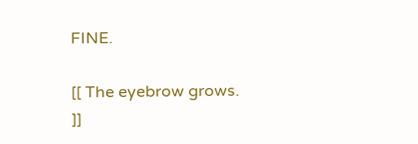FINE.

[[ The eyebrow grows. ]]